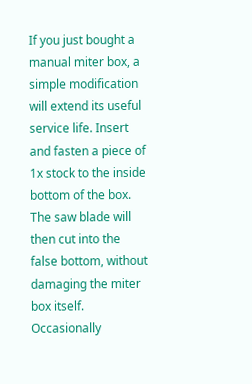If you just bought a manual miter box, a simple modification will extend its useful service life. Insert and fasten a piece of 1x stock to the inside bottom of the box. The saw blade will then cut into the false bottom, without damaging the miter box itself. Occasionally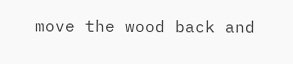move the wood back and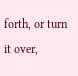forth, or turn it over,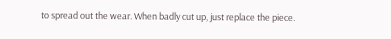to spread out the wear. When badly cut up, just replace the piece.